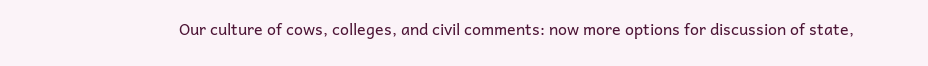Our culture of cows, colleges, and civil comments: now more options for discussion of state,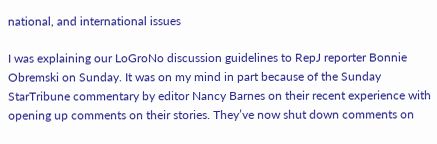national, and international issues

I was explaining our LoGroNo discussion guidelines to RepJ reporter Bonnie Obremski on Sunday. It was on my mind in part because of the Sunday StarTribune commentary by editor Nancy Barnes on their recent experience with opening up comments on their stories. They’ve now shut down comments on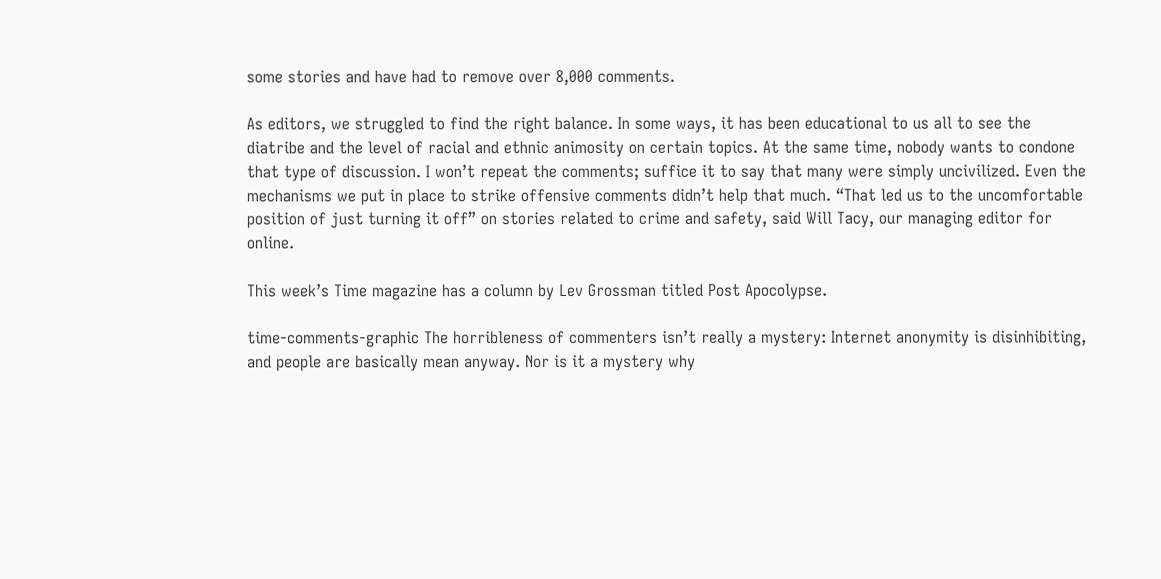some stories and have had to remove over 8,000 comments.

As editors, we struggled to find the right balance. In some ways, it has been educational to us all to see the diatribe and the level of racial and ethnic animosity on certain topics. At the same time, nobody wants to condone that type of discussion. I won’t repeat the comments; suffice it to say that many were simply uncivilized. Even the mechanisms we put in place to strike offensive comments didn’t help that much. “That led us to the uncomfortable position of just turning it off” on stories related to crime and safety, said Will Tacy, our managing editor for online.

This week’s Time magazine has a column by Lev Grossman titled Post Apocolypse.

time-comments-graphic The horribleness of commenters isn’t really a mystery: Internet anonymity is disinhibiting, and people are basically mean anyway. Nor is it a mystery why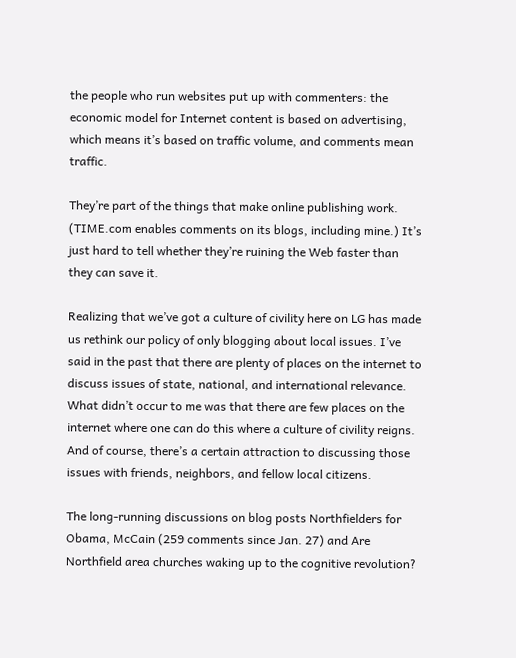the people who run websites put up with commenters: the economic model for Internet content is based on advertising, which means it’s based on traffic volume, and comments mean traffic.

They’re part of the things that make online publishing work. (TIME.com enables comments on its blogs, including mine.) It’s just hard to tell whether they’re ruining the Web faster than they can save it.

Realizing that we’ve got a culture of civility here on LG has made us rethink our policy of only blogging about local issues. I’ve said in the past that there are plenty of places on the internet to discuss issues of state, national, and international relevance. What didn’t occur to me was that there are few places on the internet where one can do this where a culture of civility reigns. And of course, there’s a certain attraction to discussing those issues with friends, neighbors, and fellow local citizens.

The long-running discussions on blog posts Northfielders for Obama, McCain (259 comments since Jan. 27) and Are Northfield area churches waking up to the cognitive revolution?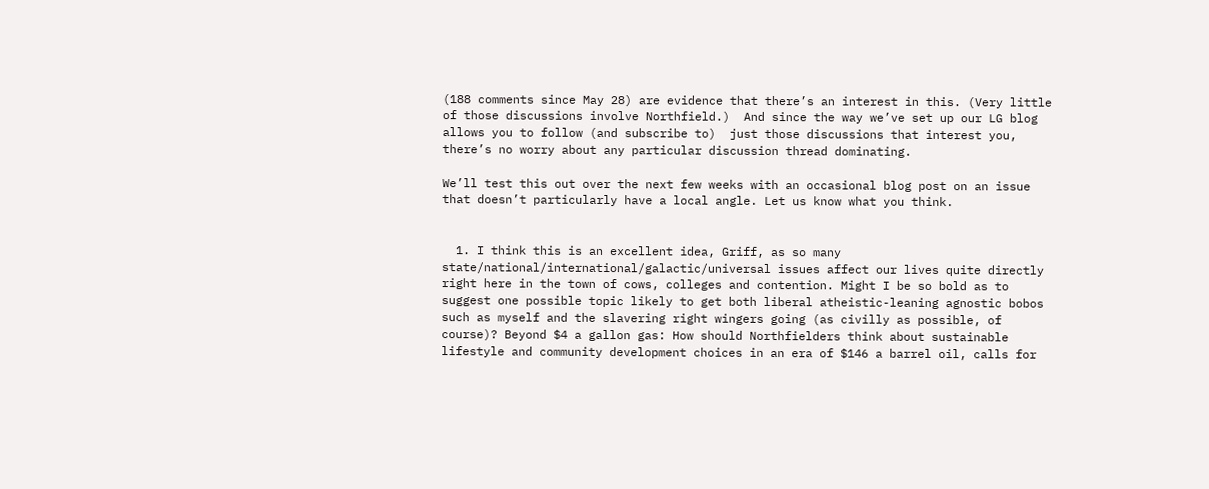(188 comments since May 28) are evidence that there’s an interest in this. (Very little of those discussions involve Northfield.)  And since the way we’ve set up our LG blog allows you to follow (and subscribe to)  just those discussions that interest you, there’s no worry about any particular discussion thread dominating.

We’ll test this out over the next few weeks with an occasional blog post on an issue that doesn’t particularly have a local angle. Let us know what you think.


  1. I think this is an excellent idea, Griff, as so many state/national/international/galactic/universal issues affect our lives quite directly right here in the town of cows, colleges and contention. Might I be so bold as to suggest one possible topic likely to get both liberal atheistic-leaning agnostic bobos such as myself and the slavering right wingers going (as civilly as possible, of course)? Beyond $4 a gallon gas: How should Northfielders think about sustainable lifestyle and community development choices in an era of $146 a barrel oil, calls for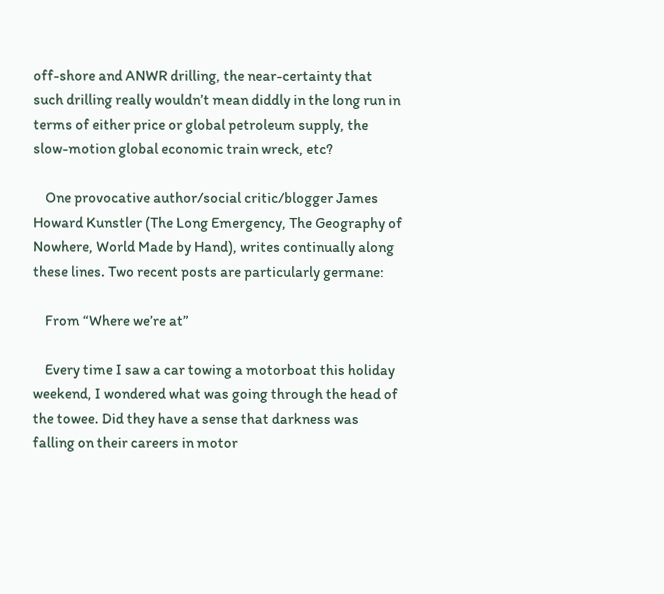off-shore and ANWR drilling, the near-certainty that such drilling really wouldn’t mean diddly in the long run in terms of either price or global petroleum supply, the slow-motion global economic train wreck, etc?

    One provocative author/social critic/blogger James Howard Kunstler (The Long Emergency, The Geography of Nowhere, World Made by Hand), writes continually along these lines. Two recent posts are particularly germane:

    From “Where we’re at”

    Every time I saw a car towing a motorboat this holiday weekend, I wondered what was going through the head of the towee. Did they have a sense that darkness was falling on their careers in motor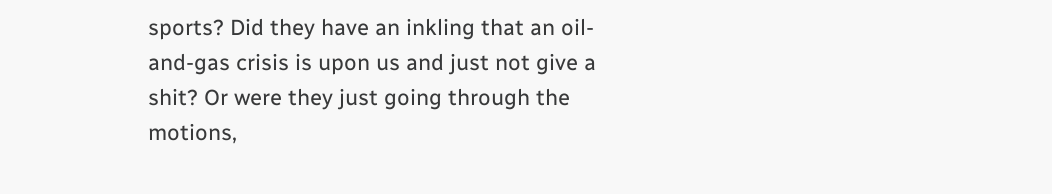sports? Did they have an inkling that an oil-and-gas crisis is upon us and just not give a shit? Or were they just going through the motions,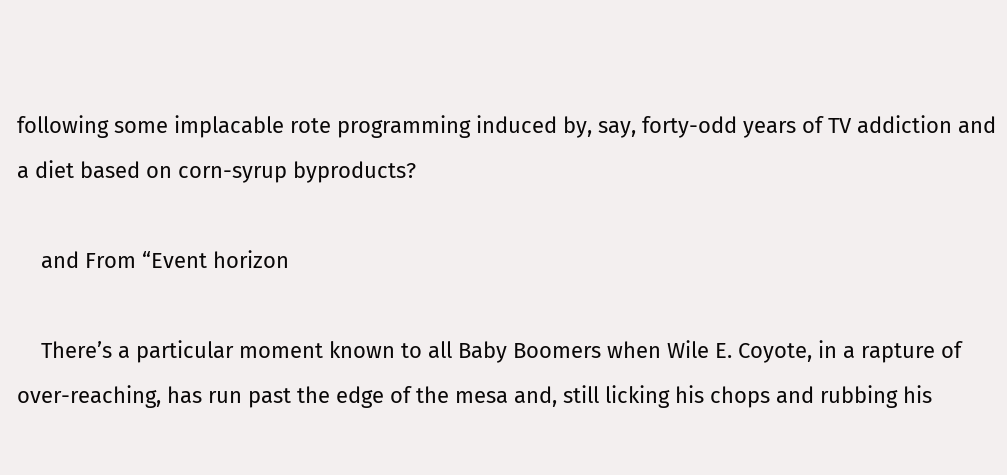following some implacable rote programming induced by, say, forty-odd years of TV addiction and a diet based on corn-syrup byproducts?

    and From “Event horizon

    There’s a particular moment known to all Baby Boomers when Wile E. Coyote, in a rapture of over-reaching, has run past the edge of the mesa and, still licking his chops and rubbing his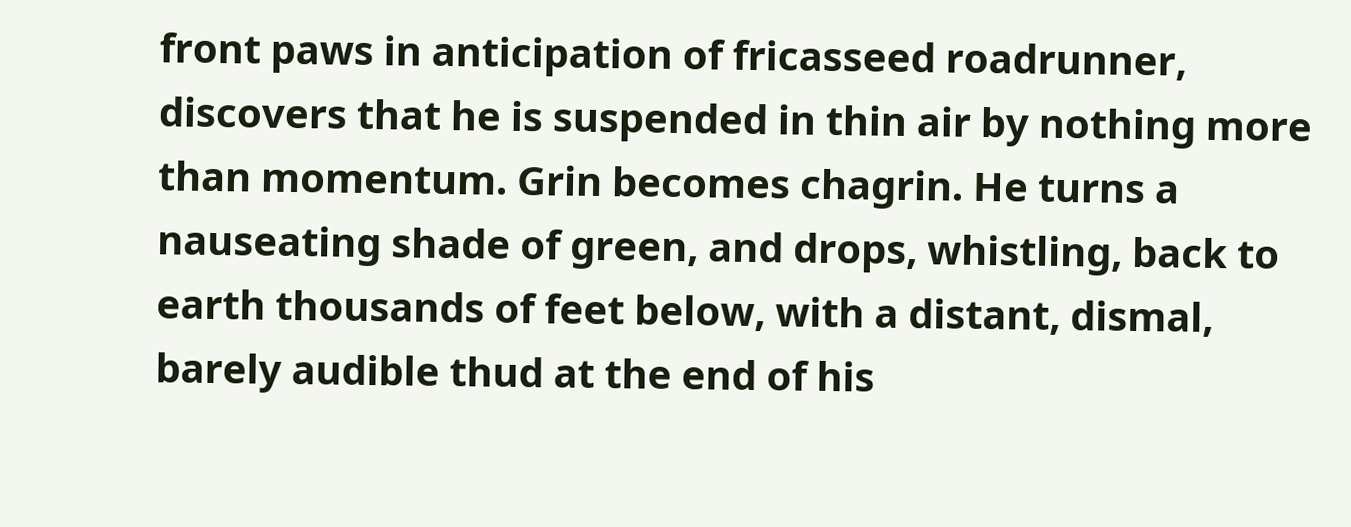front paws in anticipation of fricasseed roadrunner, discovers that he is suspended in thin air by nothing more than momentum. Grin becomes chagrin. He turns a nauseating shade of green, and drops, whistling, back to earth thousands of feet below, with a distant, dismal, barely audible thud at the end of his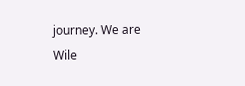journey. We are Wile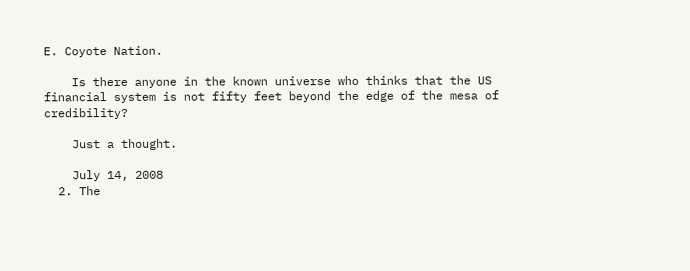E. Coyote Nation.

    Is there anyone in the known universe who thinks that the US financial system is not fifty feet beyond the edge of the mesa of credibility?

    Just a thought.

    July 14, 2008
  2. The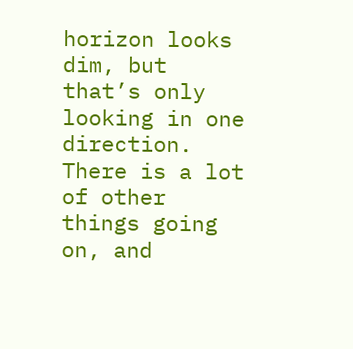horizon looks dim, but that’s only looking in one direction. There is a lot of other things going on, and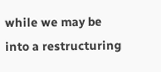while we may be into a restructuring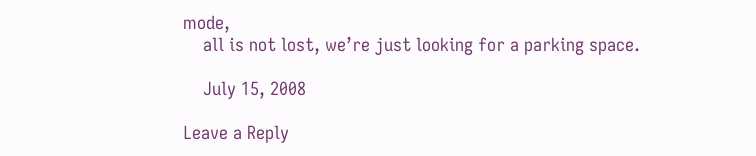mode,
    all is not lost, we’re just looking for a parking space.

    July 15, 2008

Leave a Reply